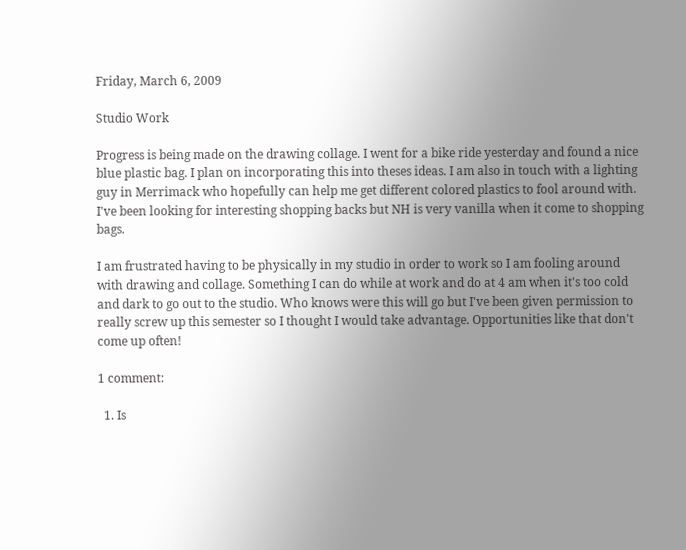Friday, March 6, 2009

Studio Work

Progress is being made on the drawing collage. I went for a bike ride yesterday and found a nice blue plastic bag. I plan on incorporating this into theses ideas. I am also in touch with a lighting guy in Merrimack who hopefully can help me get different colored plastics to fool around with. I've been looking for interesting shopping backs but NH is very vanilla when it come to shopping bags.

I am frustrated having to be physically in my studio in order to work so I am fooling around with drawing and collage. Something I can do while at work and do at 4 am when it's too cold and dark to go out to the studio. Who knows were this will go but I've been given permission to really screw up this semester so I thought I would take advantage. Opportunities like that don't come up often!

1 comment:

  1. Is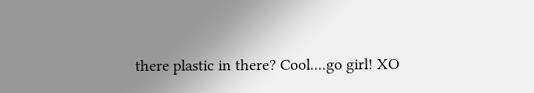there plastic in there? Cool....go girl! XO